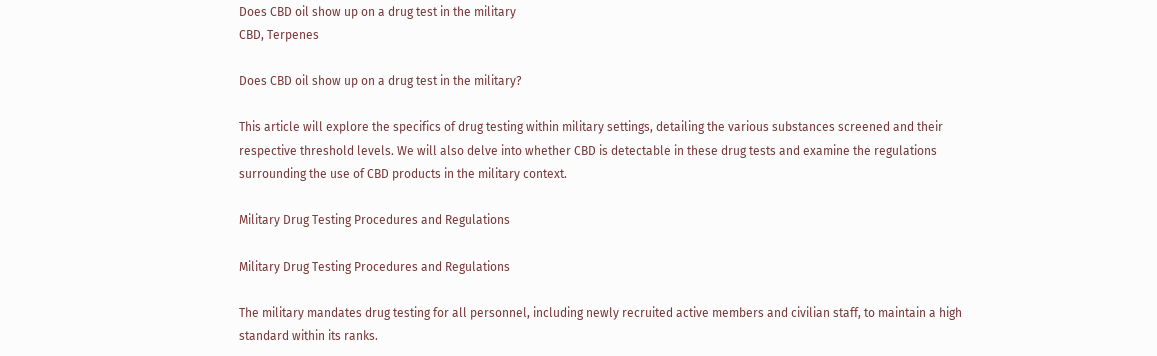Does CBD oil show up on a drug test in the military
CBD, Terpenes

Does CBD oil show up on a drug test in the military?

This article will explore the specifics of drug testing within military settings, detailing the various substances screened and their respective threshold levels. We will also delve into whether CBD is detectable in these drug tests and examine the regulations surrounding the use of CBD products in the military context.

Military Drug Testing Procedures and Regulations

Military Drug Testing Procedures and Regulations

The military mandates drug testing for all personnel, including newly recruited active members and civilian staff, to maintain a high standard within its ranks.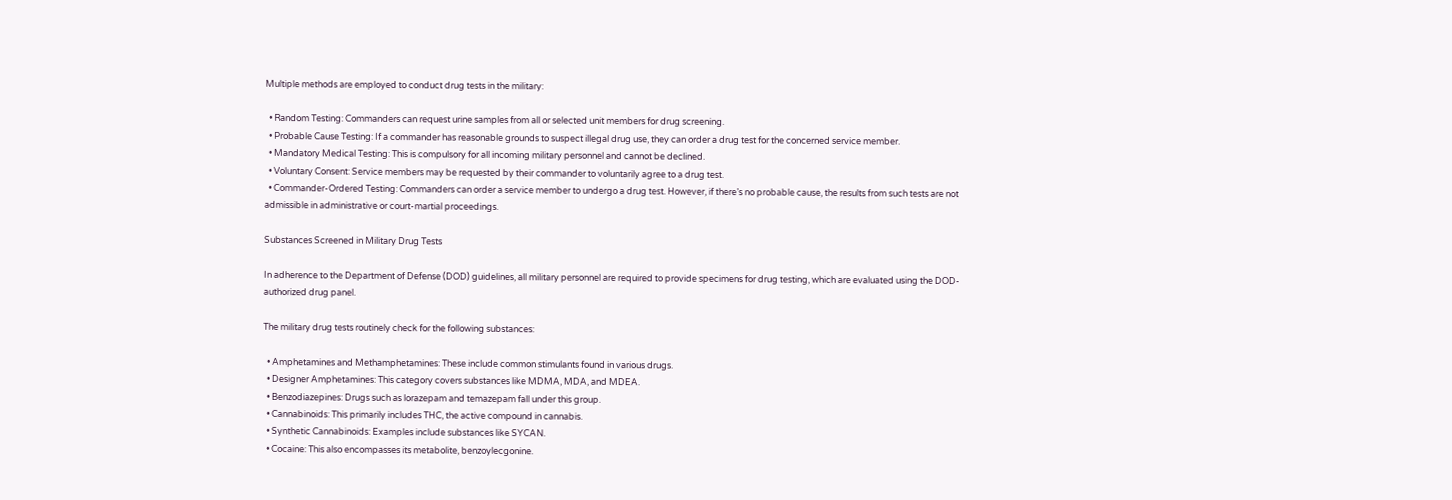Multiple methods are employed to conduct drug tests in the military:

  • Random Testing: Commanders can request urine samples from all or selected unit members for drug screening.
  • Probable Cause Testing: If a commander has reasonable grounds to suspect illegal drug use, they can order a drug test for the concerned service member.
  • Mandatory Medical Testing: This is compulsory for all incoming military personnel and cannot be declined.
  • Voluntary Consent: Service members may be requested by their commander to voluntarily agree to a drug test.
  • Commander-Ordered Testing: Commanders can order a service member to undergo a drug test. However, if there’s no probable cause, the results from such tests are not admissible in administrative or court-martial proceedings.

Substances Screened in Military Drug Tests

In adherence to the Department of Defense (DOD) guidelines, all military personnel are required to provide specimens for drug testing, which are evaluated using the DOD-authorized drug panel.

The military drug tests routinely check for the following substances:

  • Amphetamines and Methamphetamines: These include common stimulants found in various drugs.
  • Designer Amphetamines: This category covers substances like MDMA, MDA, and MDEA.
  • Benzodiazepines: Drugs such as lorazepam and temazepam fall under this group.
  • Cannabinoids: This primarily includes THC, the active compound in cannabis.
  • Synthetic Cannabinoids: Examples include substances like SYCAN.
  • Cocaine: This also encompasses its metabolite, benzoylecgonine.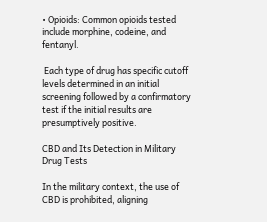• Opioids: Common opioids tested include morphine, codeine, and fentanyl.

 Each type of drug has specific cutoff levels determined in an initial screening followed by a confirmatory test if the initial results are presumptively positive.

CBD and Its Detection in Military Drug Tests

In the military context, the use of CBD is prohibited, aligning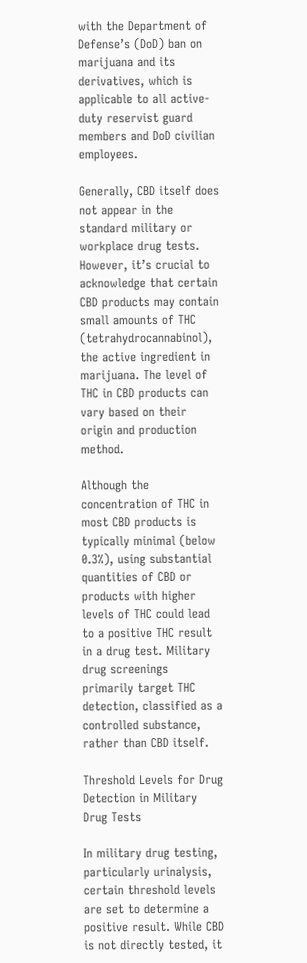with the Department of Defense’s (DoD) ban on marijuana and its derivatives, which is applicable to all active-duty reservist guard members and DoD civilian employees.

Generally, CBD itself does not appear in the standard military or workplace drug tests. However, it’s crucial to acknowledge that certain CBD products may contain small amounts of THC (tetrahydrocannabinol), the active ingredient in marijuana. The level of THC in CBD products can vary based on their origin and production method.

Although the concentration of THC in most CBD products is typically minimal (below 0.3%), using substantial quantities of CBD or products with higher levels of THC could lead to a positive THC result in a drug test. Military drug screenings primarily target THC detection, classified as a controlled substance, rather than CBD itself.

Threshold Levels for Drug Detection in Military Drug Tests

In military drug testing, particularly urinalysis, certain threshold levels are set to determine a positive result. While CBD is not directly tested, it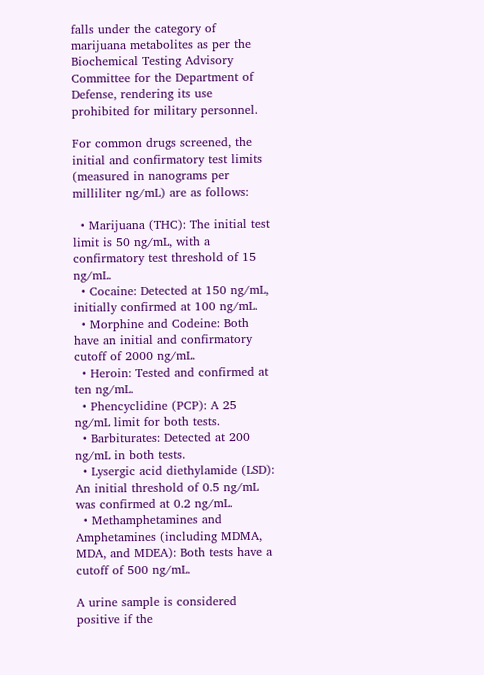falls under the category of marijuana metabolites as per the Biochemical Testing Advisory Committee for the Department of Defense, rendering its use prohibited for military personnel.

For common drugs screened, the initial and confirmatory test limits (measured in nanograms per milliliter ng/mL) are as follows:

  • Marijuana (THC): The initial test limit is 50 ng/mL, with a confirmatory test threshold of 15 ng/mL.
  • Cocaine: Detected at 150 ng/mL, initially confirmed at 100 ng/mL.
  • Morphine and Codeine: Both have an initial and confirmatory cutoff of 2000 ng/mL.
  • Heroin: Tested and confirmed at ten ng/mL.
  • Phencyclidine (PCP): A 25 ng/mL limit for both tests.
  • Barbiturates: Detected at 200 ng/mL in both tests.
  • Lysergic acid diethylamide (LSD): An initial threshold of 0.5 ng/mL was confirmed at 0.2 ng/mL.
  • Methamphetamines and Amphetamines (including MDMA, MDA, and MDEA): Both tests have a cutoff of 500 ng/mL.

A urine sample is considered positive if the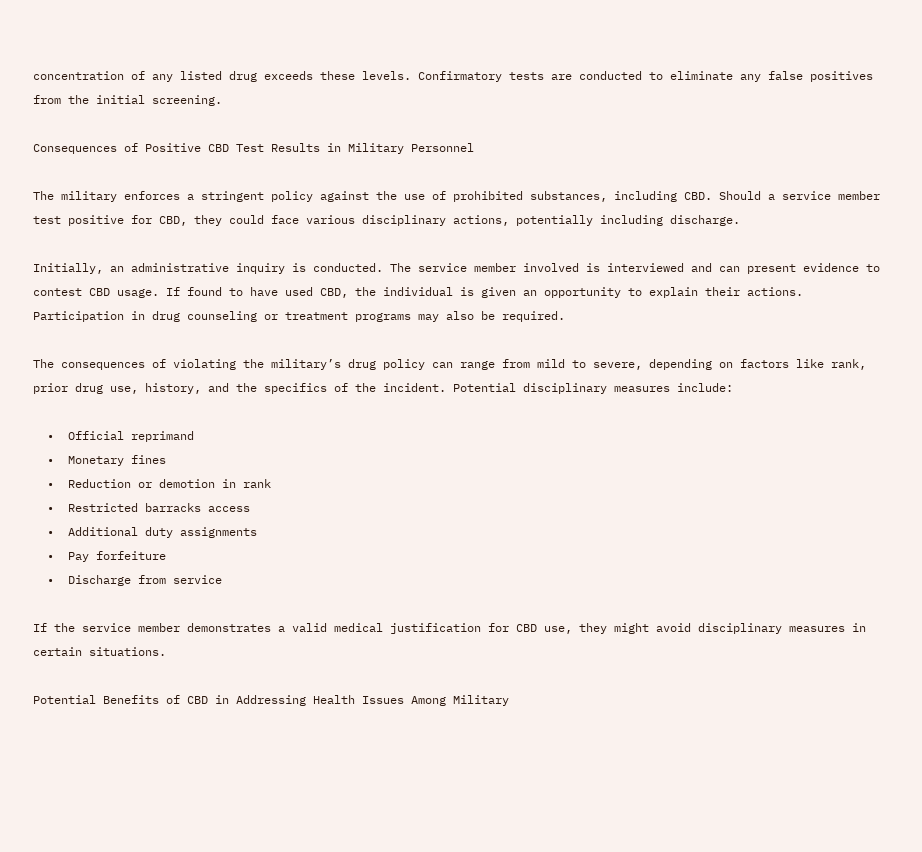concentration of any listed drug exceeds these levels. Confirmatory tests are conducted to eliminate any false positives from the initial screening.

Consequences of Positive CBD Test Results in Military Personnel

The military enforces a stringent policy against the use of prohibited substances, including CBD. Should a service member test positive for CBD, they could face various disciplinary actions, potentially including discharge.

Initially, an administrative inquiry is conducted. The service member involved is interviewed and can present evidence to contest CBD usage. If found to have used CBD, the individual is given an opportunity to explain their actions. Participation in drug counseling or treatment programs may also be required.

The consequences of violating the military’s drug policy can range from mild to severe, depending on factors like rank, prior drug use, history, and the specifics of the incident. Potential disciplinary measures include:

  •  Official reprimand
  •  Monetary fines
  •  Reduction or demotion in rank
  •  Restricted barracks access
  •  Additional duty assignments
  •  Pay forfeiture
  •  Discharge from service

If the service member demonstrates a valid medical justification for CBD use, they might avoid disciplinary measures in certain situations.

Potential Benefits of CBD in Addressing Health Issues Among Military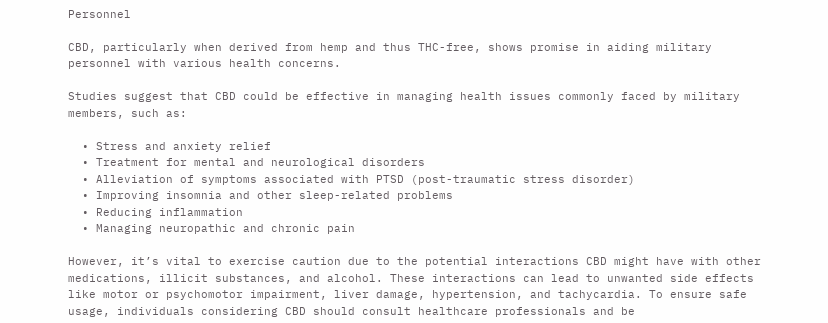Personnel

CBD, particularly when derived from hemp and thus THC-free, shows promise in aiding military personnel with various health concerns.

Studies suggest that CBD could be effective in managing health issues commonly faced by military members, such as:

  • Stress and anxiety relief
  • Treatment for mental and neurological disorders
  • Alleviation of symptoms associated with PTSD (post-traumatic stress disorder)
  • Improving insomnia and other sleep-related problems
  • Reducing inflammation
  • Managing neuropathic and chronic pain

However, it’s vital to exercise caution due to the potential interactions CBD might have with other medications, illicit substances, and alcohol. These interactions can lead to unwanted side effects like motor or psychomotor impairment, liver damage, hypertension, and tachycardia. To ensure safe usage, individuals considering CBD should consult healthcare professionals and be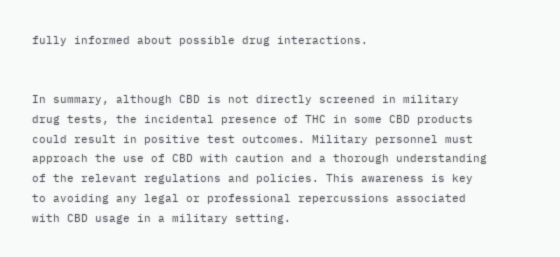fully informed about possible drug interactions.


In summary, although CBD is not directly screened in military drug tests, the incidental presence of THC in some CBD products could result in positive test outcomes. Military personnel must approach the use of CBD with caution and a thorough understanding of the relevant regulations and policies. This awareness is key to avoiding any legal or professional repercussions associated with CBD usage in a military setting.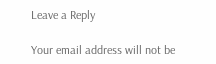Leave a Reply

Your email address will not be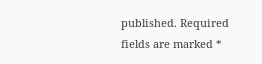published. Required fields are marked *